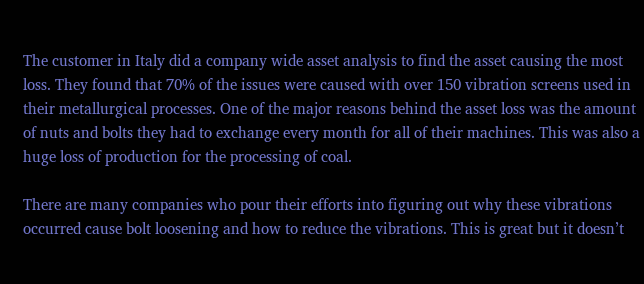The customer in Italy did a company wide asset analysis to find the asset causing the most loss. They found that 70% of the issues were caused with over 150 vibration screens used in their metallurgical processes. One of the major reasons behind the asset loss was the amount of nuts and bolts they had to exchange every month for all of their machines. This was also a huge loss of production for the processing of coal.

There are many companies who pour their efforts into figuring out why these vibrations occurred cause bolt loosening and how to reduce the vibrations. This is great but it doesn’t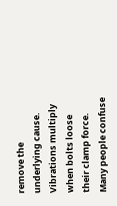remove the underlying cause. Vibrations multiply when bolts loose their clamp force. Many people confuse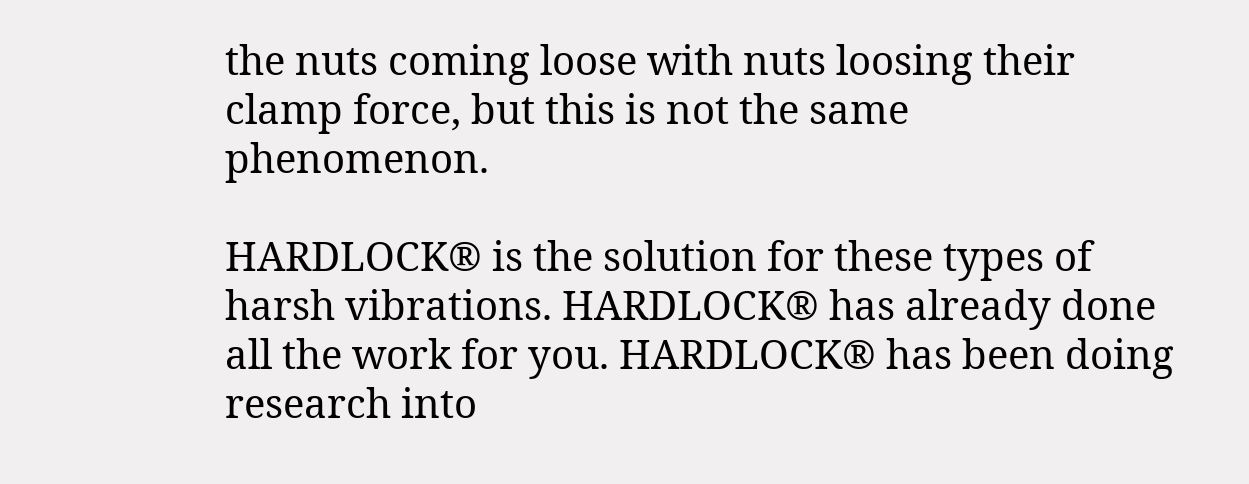the nuts coming loose with nuts loosing their clamp force, but this is not the same phenomenon.

HARDLOCK® is the solution for these types of harsh vibrations. HARDLOCK® has already done all the work for you. HARDLOCK® has been doing research into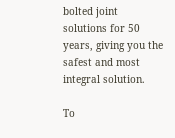bolted joint solutions for 50 years, giving you the safest and most integral solution.

To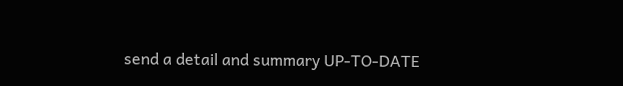send a detail and summary UP-TO-DATE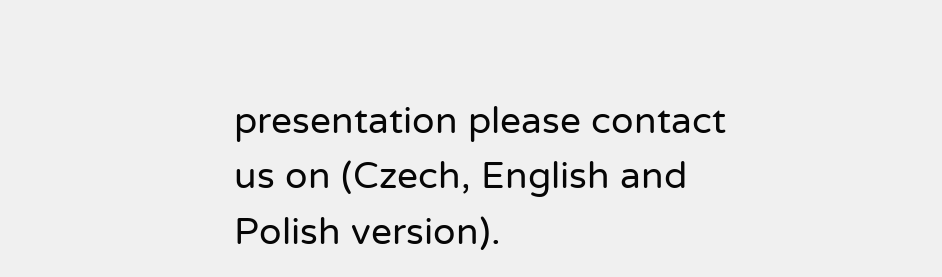presentation please contact us on (Czech, English and Polish version).